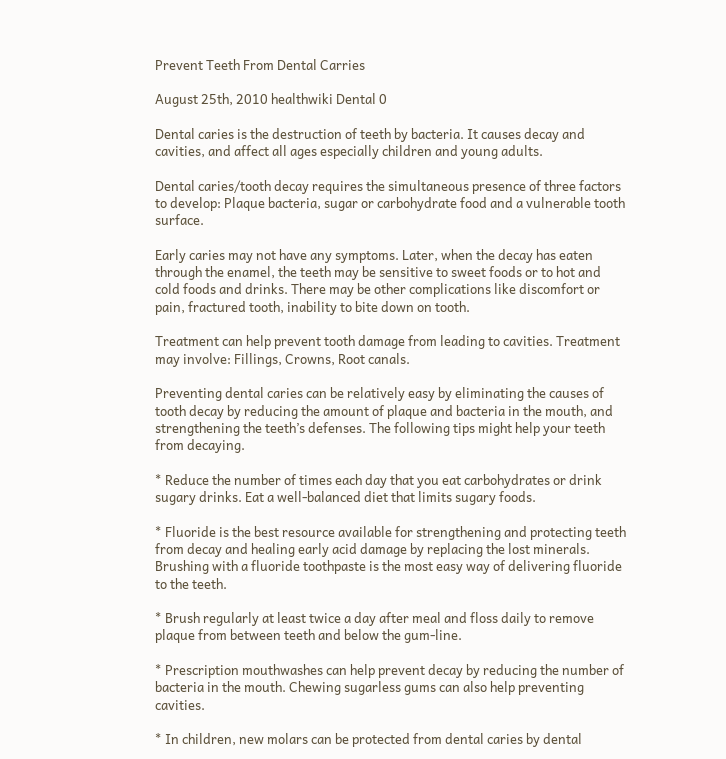Prevent Teeth From Dental Carries

August 25th, 2010 healthwiki Dental 0

Dental caries is the destruction of teeth by bacteria. It causes decay and cavities, and affect all ages especially children and young adults.

Dental caries/tooth decay requires the simultaneous presence of three factors to develop: Plaque bacteria, sugar or carbohydrate food and a vulnerable tooth surface.

Early caries may not have any symptoms. Later, when the decay has eaten through the enamel, the teeth may be sensitive to sweet foods or to hot and cold foods and drinks. There may be other complications like discomfort or pain, fractured tooth, inability to bite down on tooth.

Treatment can help prevent tooth damage from leading to cavities. Treatment may involve: Fillings, Crowns, Root canals.

Preventing dental caries can be relatively easy by eliminating the causes of tooth decay by reducing the amount of plaque and bacteria in the mouth, and strengthening the teeth’s defenses. The following tips might help your teeth from decaying.

* Reduce the number of times each day that you eat carbohydrates or drink sugary drinks. Eat a well-balanced diet that limits sugary foods.

* Fluoride is the best resource available for strengthening and protecting teeth from decay and healing early acid damage by replacing the lost minerals. Brushing with a fluoride toothpaste is the most easy way of delivering fluoride to the teeth.

* Brush regularly at least twice a day after meal and floss daily to remove plaque from between teeth and below the gum-line.

* Prescription mouthwashes can help prevent decay by reducing the number of bacteria in the mouth. Chewing sugarless gums can also help preventing cavities.

* In children, new molars can be protected from dental caries by dental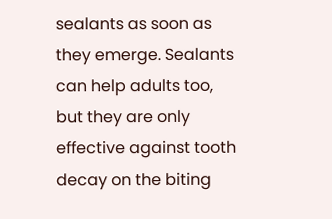sealants as soon as they emerge. Sealants can help adults too, but they are only effective against tooth decay on the biting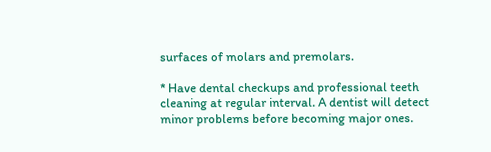surfaces of molars and premolars.

* Have dental checkups and professional teeth cleaning at regular interval. A dentist will detect minor problems before becoming major ones.